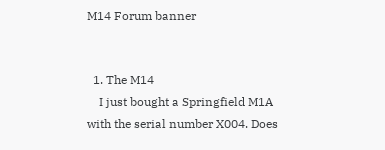M14 Forum banner


  1. The M14
    I just bought a Springfield M1A with the serial number X004. Does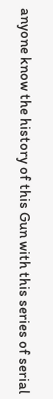anyone know the history of this Gun with this series of serial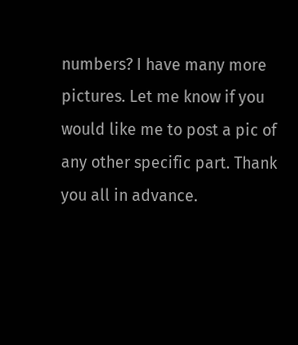numbers? I have many more pictures. Let me know if you would like me to post a pic of any other specific part. Thank you all in advance.